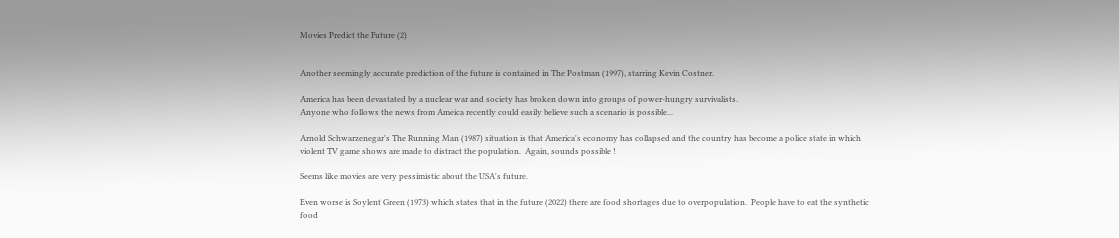Movies Predict the Future (2)


Another seemingly accurate prediction of the future is contained in The Postman (1997), starring Kevin Costner.

America has been devastated by a nuclear war and society has broken down into groups of power-hungry survivalists.
Anyone who follows the news from Ameica recently could easily believe such a scenario is possible...

Arnold Schwarzenegar's The Running Man (1987) situation is that America's economy has collapsed and the country has become a police state in which violent TV game shows are made to distract the population.  Again, sounds possible !

Seems like movies are very pessimistic about the USA's future.

Even worse is Soylent Green (1973) which states that in the future (2022) there are food shortages due to overpopulation.  People have to eat the synthetic food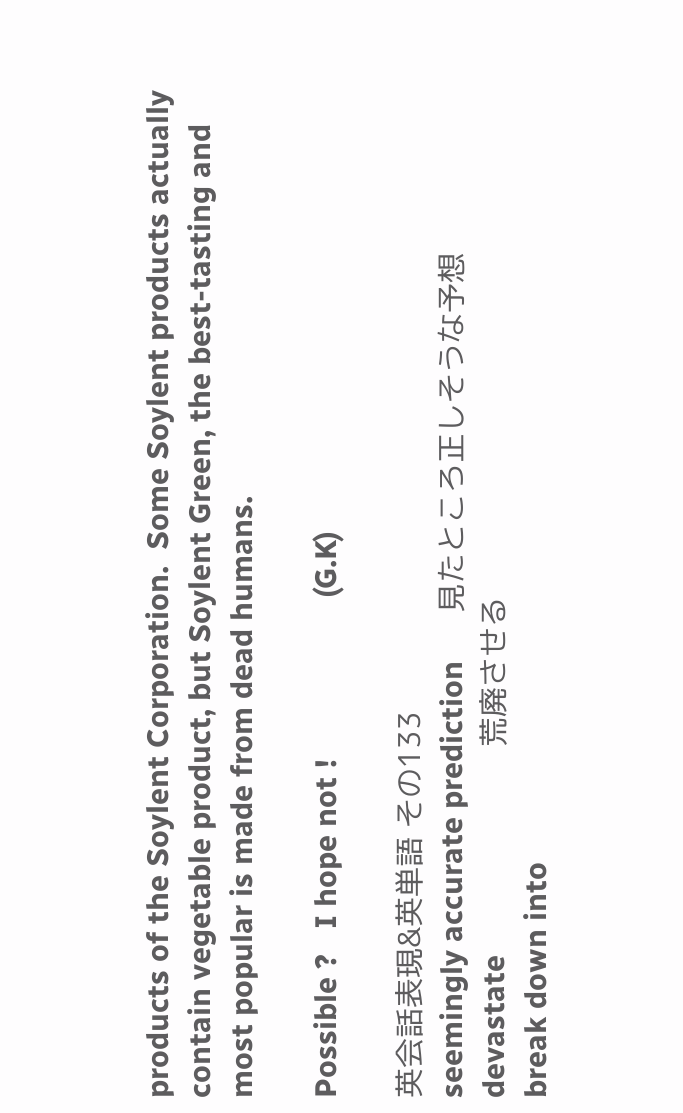products of the Soylent Corporation.  Some Soylent products actually contain vegetable product, but Soylent Green, the best-tasting and most popular is made from dead humans.

Possible ?   I hope not !                    (G.K)

英会話表現&英単語 その133
seemingly accurate prediction      見たところ正しそうな予想
devastate                          荒廃させる
break down into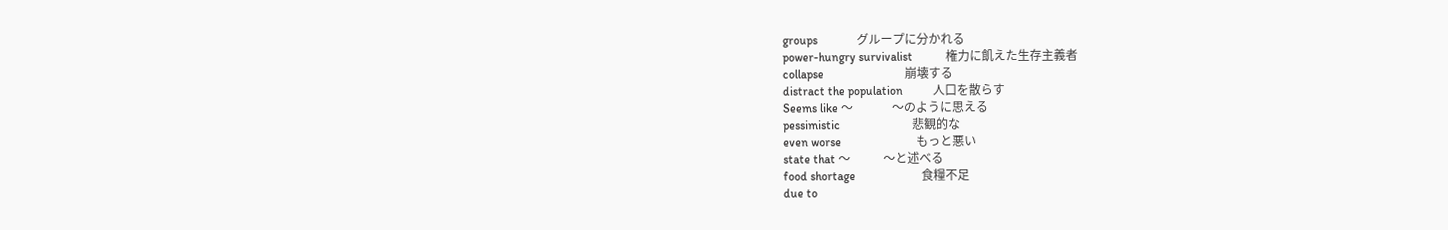groups             グループに分かれる
power-hungry survivalist           権力に飢えた生存主義者
collapse                           崩壊する
distract the population          人口を散らす
Seems like 〜             〜のように思える
pessimistic                        悲観的な
even worse                         もっと悪い
state that 〜           〜と述べる
food shortage                      食糧不足
due to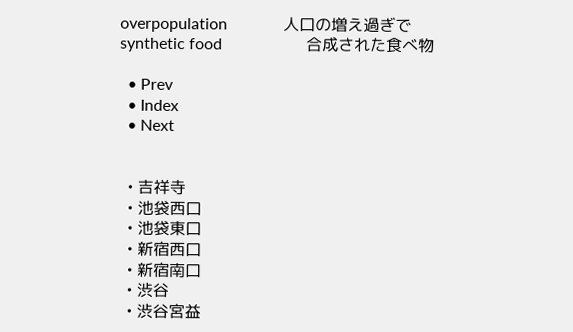overpopulation              人口の増え過ぎで
synthetic food                     合成された食べ物

  • Prev
  • Index
  • Next


  • 吉祥寺
  • 池袋西口
  • 池袋東口
  • 新宿西口
  • 新宿南口
  • 渋谷
  • 渋谷宮益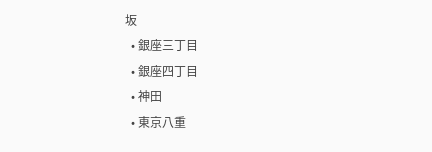坂
  • 銀座三丁目
  • 銀座四丁目
  • 神田
  • 東京八重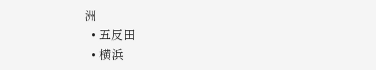洲
  • 五反田
  • 横浜